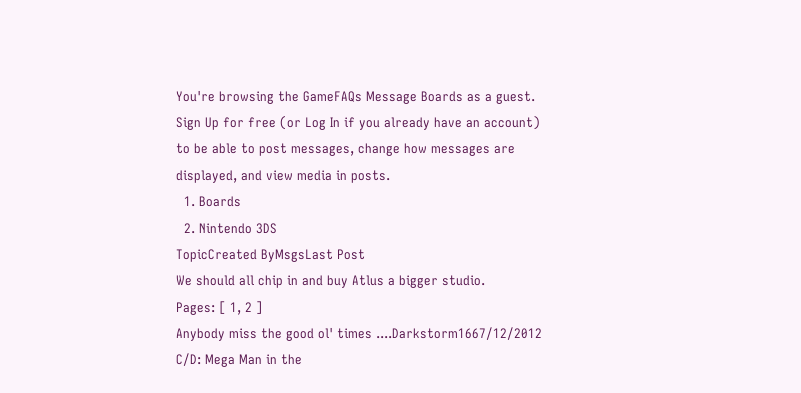You're browsing the GameFAQs Message Boards as a guest. Sign Up for free (or Log In if you already have an account) to be able to post messages, change how messages are displayed, and view media in posts.
  1. Boards
  2. Nintendo 3DS
TopicCreated ByMsgsLast Post
We should all chip in and buy Atlus a bigger studio.
Pages: [ 1, 2 ]
Anybody miss the good ol' times ....Darkstorm1667/12/2012
C/D: Mega Man in the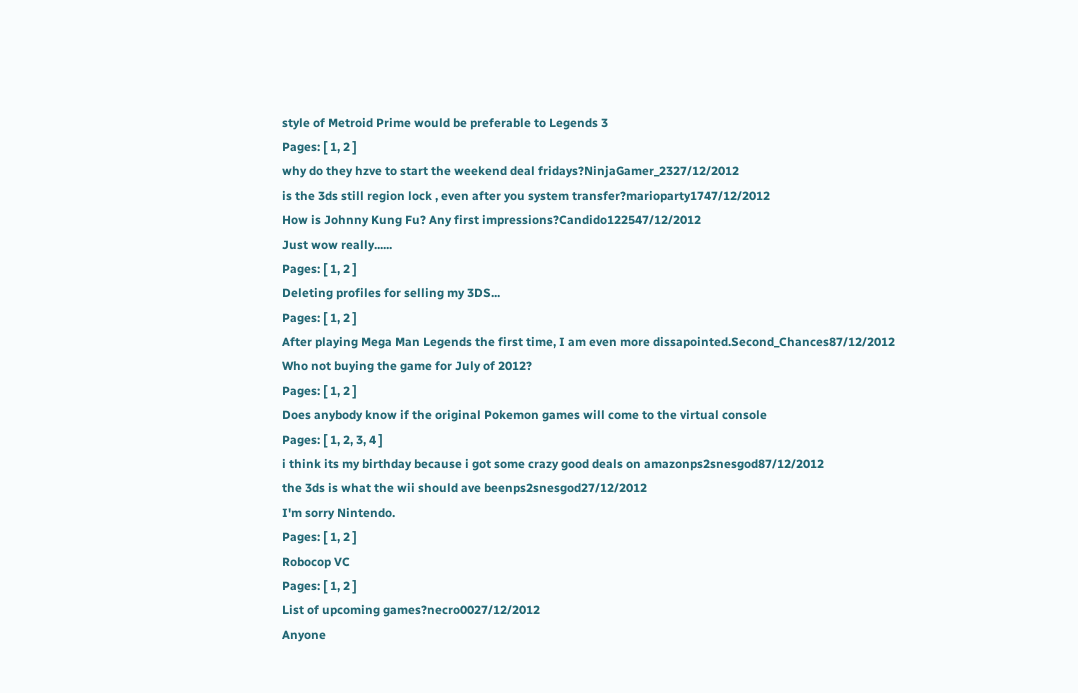style of Metroid Prime would be preferable to Legends 3
Pages: [ 1, 2 ]
why do they hzve to start the weekend deal fridays?NinjaGamer_2327/12/2012
is the 3ds still region lock , even after you system transfer?marioparty1747/12/2012
How is Johnny Kung Fu? Any first impressions?Candido122547/12/2012
Just wow really......
Pages: [ 1, 2 ]
Deleting profiles for selling my 3DS...
Pages: [ 1, 2 ]
After playing Mega Man Legends the first time, I am even more dissapointed.Second_Chances87/12/2012
Who not buying the game for July of 2012?
Pages: [ 1, 2 ]
Does anybody know if the original Pokemon games will come to the virtual console
Pages: [ 1, 2, 3, 4 ]
i think its my birthday because i got some crazy good deals on amazonps2snesgod87/12/2012
the 3ds is what the wii should ave beenps2snesgod27/12/2012
I'm sorry Nintendo.
Pages: [ 1, 2 ]
Robocop VC
Pages: [ 1, 2 ]
List of upcoming games?necro0027/12/2012
Anyone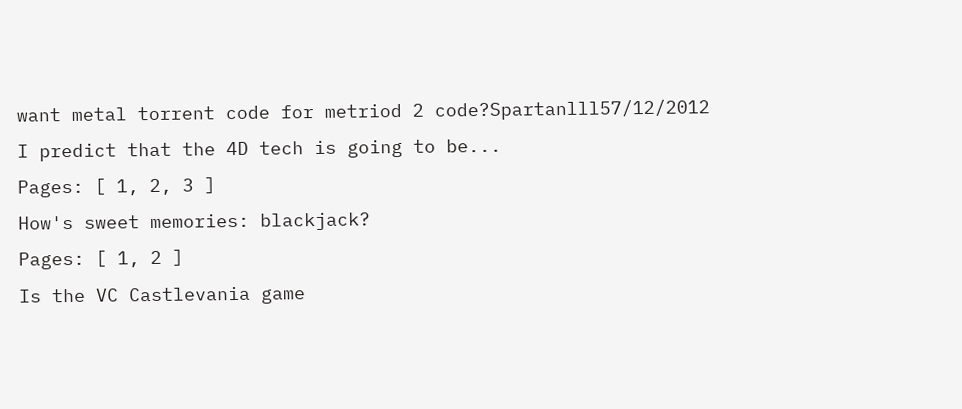want metal torrent code for metriod 2 code?Spartanlll57/12/2012
I predict that the 4D tech is going to be...
Pages: [ 1, 2, 3 ]
How's sweet memories: blackjack?
Pages: [ 1, 2 ]
Is the VC Castlevania game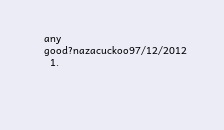any good?nazacuckoo97/12/2012
  1.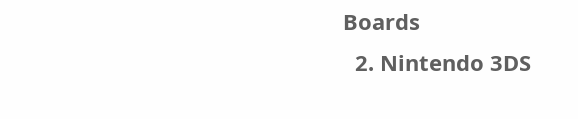Boards
  2. Nintendo 3DS